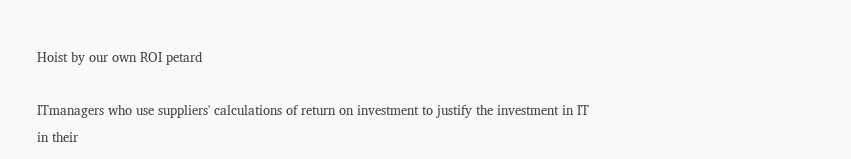Hoist by our own ROI petard

ITmanagers who use suppliers' calculations of return on investment to justify the investment in IT in their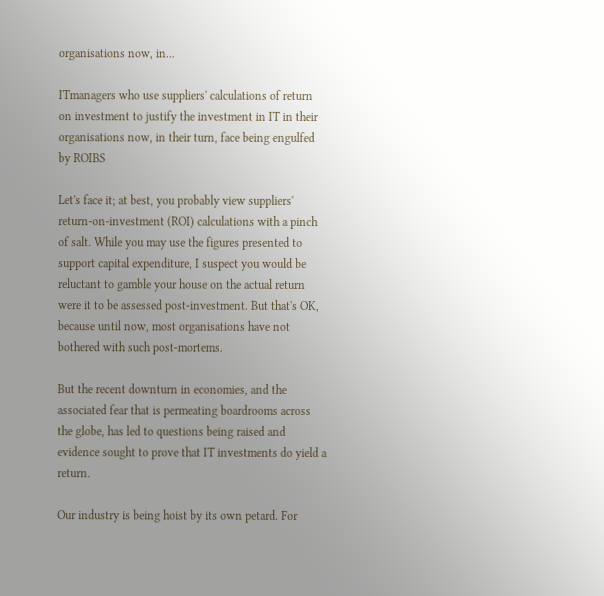organisations now, in...

ITmanagers who use suppliers' calculations of return on investment to justify the investment in IT in their organisations now, in their turn, face being engulfed by ROIBS

Let's face it; at best, you probably view suppliers' return-on-investment (ROI) calculations with a pinch of salt. While you may use the figures presented to support capital expenditure, I suspect you would be reluctant to gamble your house on the actual return were it to be assessed post-investment. But that's OK, because until now, most organisations have not bothered with such post-mortems.

But the recent downturn in economies, and the associated fear that is permeating boardrooms across the globe, has led to questions being raised and evidence sought to prove that IT investments do yield a return.

Our industry is being hoist by its own petard. For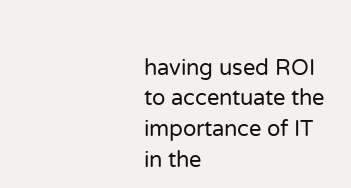having used ROI to accentuate the importance of IT in the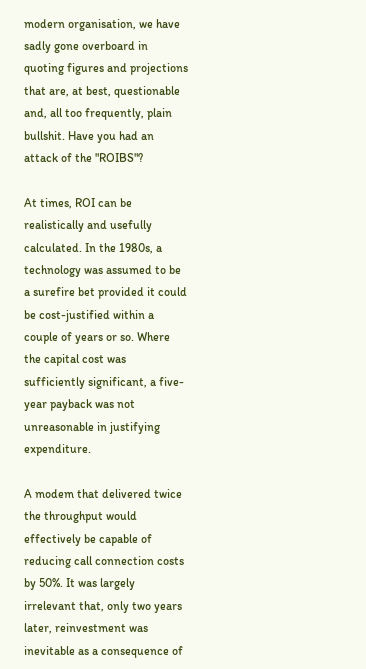modern organisation, we have sadly gone overboard in quoting figures and projections that are, at best, questionable and, all too frequently, plain bullshit. Have you had an attack of the "ROIBS"?

At times, ROI can be realistically and usefully calculated. In the 1980s, a technology was assumed to be a surefire bet provided it could be cost-justified within a couple of years or so. Where the capital cost was sufficiently significant, a five-year payback was not unreasonable in justifying expenditure.

A modem that delivered twice the throughput would effectively be capable of reducing call connection costs by 50%. It was largely irrelevant that, only two years later, reinvestment was inevitable as a consequence of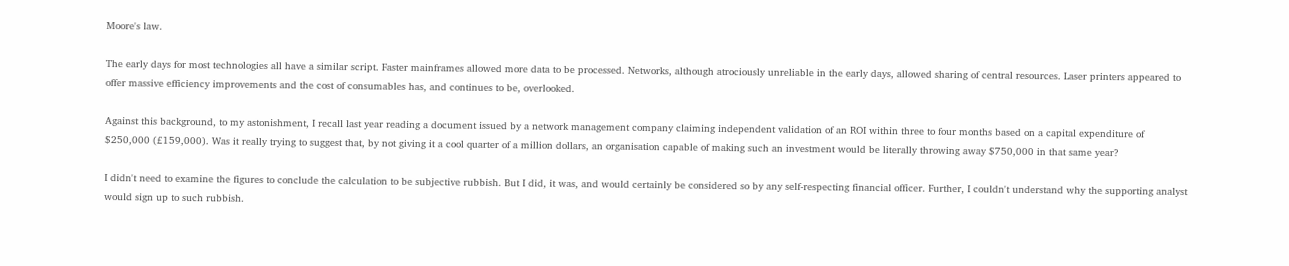Moore's law.

The early days for most technologies all have a similar script. Faster mainframes allowed more data to be processed. Networks, although atrociously unreliable in the early days, allowed sharing of central resources. Laser printers appeared to offer massive efficiency improvements and the cost of consumables has, and continues to be, overlooked.

Against this background, to my astonishment, I recall last year reading a document issued by a network management company claiming independent validation of an ROI within three to four months based on a capital expenditure of $250,000 (£159,000). Was it really trying to suggest that, by not giving it a cool quarter of a million dollars, an organisation capable of making such an investment would be literally throwing away $750,000 in that same year?

I didn't need to examine the figures to conclude the calculation to be subjective rubbish. But I did, it was, and would certainly be considered so by any self-respecting financial officer. Further, I couldn't understand why the supporting analyst would sign up to such rubbish.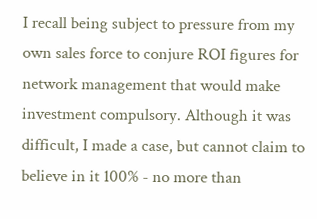I recall being subject to pressure from my own sales force to conjure ROI figures for network management that would make investment compulsory. Although it was difficult, I made a case, but cannot claim to believe in it 100% - no more than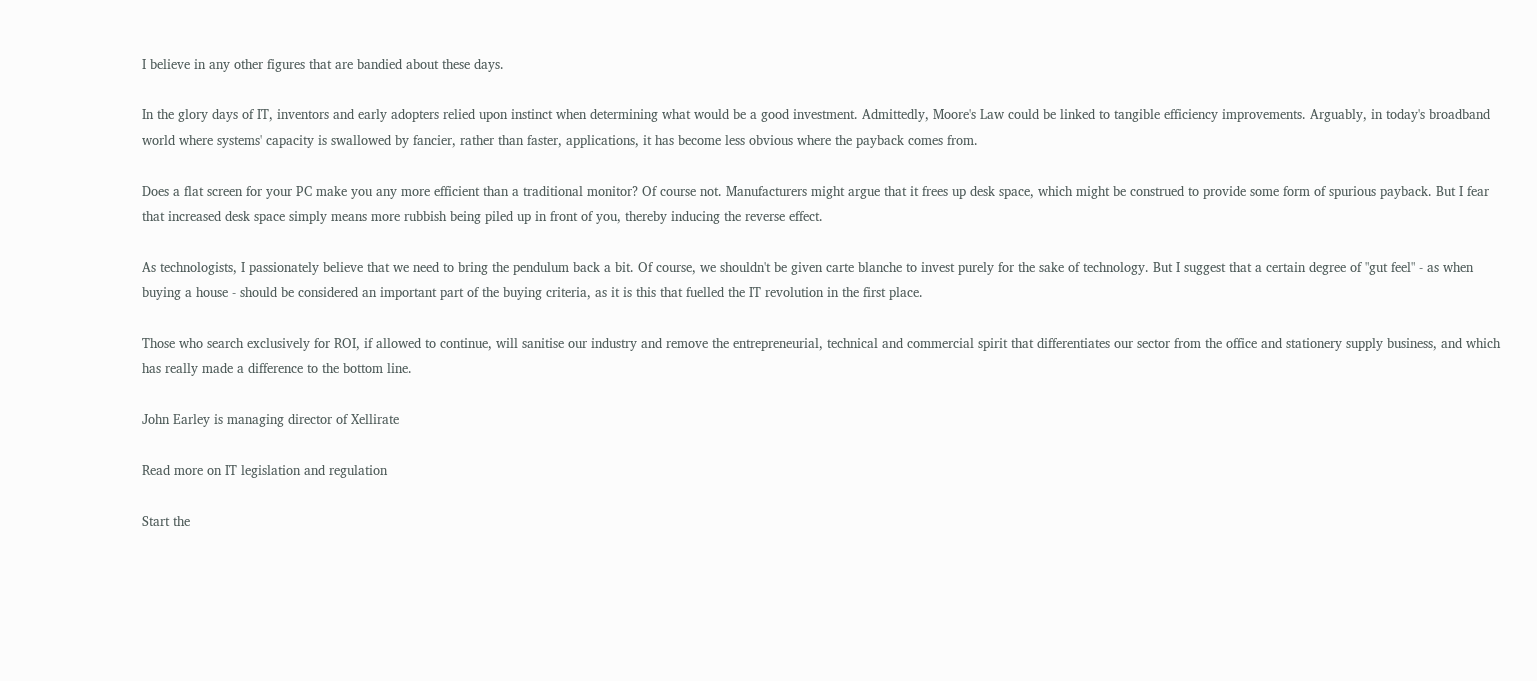I believe in any other figures that are bandied about these days.

In the glory days of IT, inventors and early adopters relied upon instinct when determining what would be a good investment. Admittedly, Moore's Law could be linked to tangible efficiency improvements. Arguably, in today's broadband world where systems' capacity is swallowed by fancier, rather than faster, applications, it has become less obvious where the payback comes from.

Does a flat screen for your PC make you any more efficient than a traditional monitor? Of course not. Manufacturers might argue that it frees up desk space, which might be construed to provide some form of spurious payback. But I fear that increased desk space simply means more rubbish being piled up in front of you, thereby inducing the reverse effect.

As technologists, I passionately believe that we need to bring the pendulum back a bit. Of course, we shouldn't be given carte blanche to invest purely for the sake of technology. But I suggest that a certain degree of "gut feel" - as when buying a house - should be considered an important part of the buying criteria, as it is this that fuelled the IT revolution in the first place.

Those who search exclusively for ROI, if allowed to continue, will sanitise our industry and remove the entrepreneurial, technical and commercial spirit that differentiates our sector from the office and stationery supply business, and which has really made a difference to the bottom line.

John Earley is managing director of Xellirate

Read more on IT legislation and regulation

Start the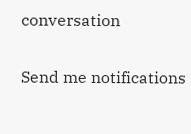conversation

Send me notifications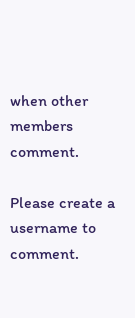when other members comment.

Please create a username to comment.